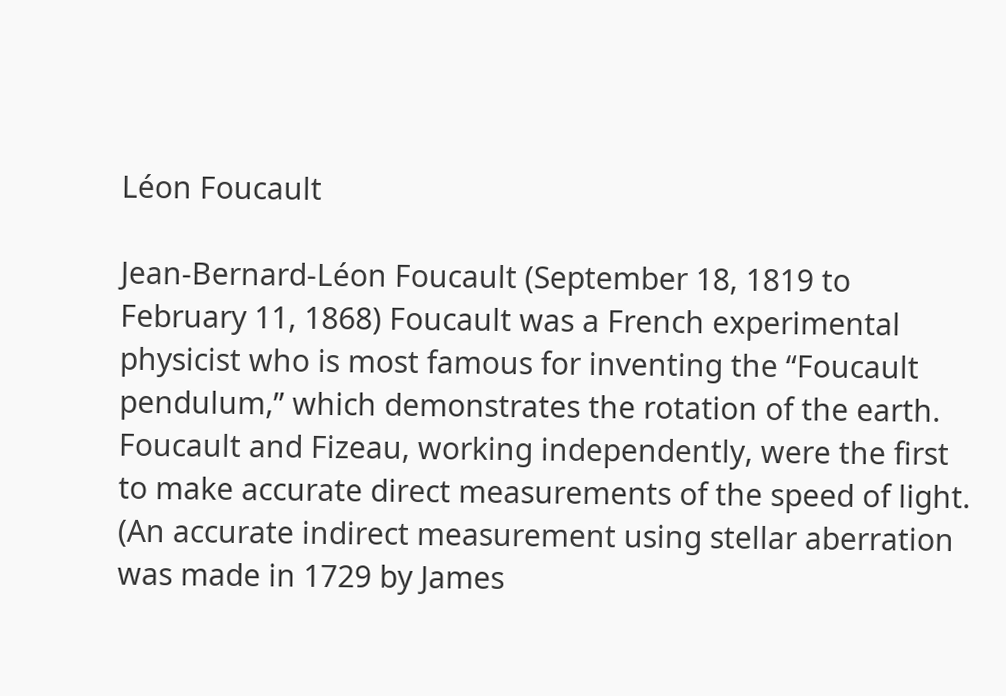Léon Foucault

Jean-Bernard-Léon Foucault (September 18, 1819 to February 11, 1868) Foucault was a French experimental physicist who is most famous for inventing the “Foucault pendulum,” which demonstrates the rotation of the earth.  Foucault and Fizeau, working independently, were the first to make accurate direct measurements of the speed of light.  (An accurate indirect measurement using stellar aberration was made in 1729 by James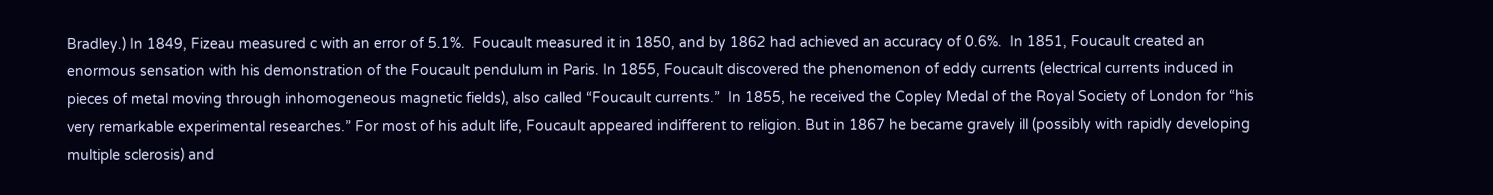Bradley.) In 1849, Fizeau measured c with an error of 5.1%.  Foucault measured it in 1850, and by 1862 had achieved an accuracy of 0.6%.  In 1851, Foucault created an enormous sensation with his demonstration of the Foucault pendulum in Paris. In 1855, Foucault discovered the phenomenon of eddy currents (electrical currents induced in pieces of metal moving through inhomogeneous magnetic fields), also called “Foucault currents.”  In 1855, he received the Copley Medal of the Royal Society of London for “his very remarkable experimental researches.” For most of his adult life, Foucault appeared indifferent to religion. But in 1867 he became gravely ill (possibly with rapidly developing multiple sclerosis) and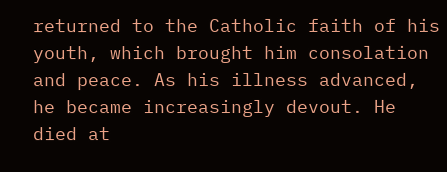returned to the Catholic faith of his youth, which brought him consolation and peace. As his illness advanced, he became increasingly devout. He died at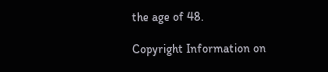the age of 48.

Copyright Information on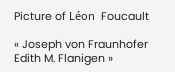Picture of Léon  Foucault

« Joseph von Fraunhofer
Edith M. Flanigen »